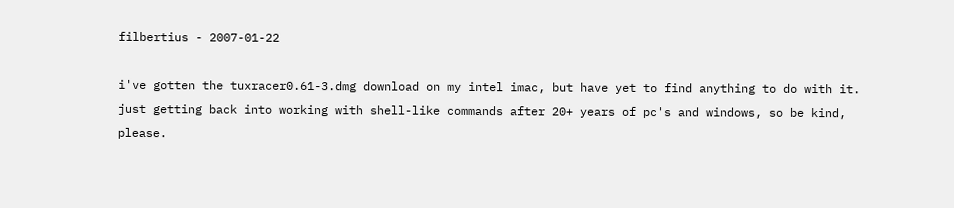filbertius - 2007-01-22

i've gotten the tuxracer0.61-3.dmg download on my intel imac, but have yet to find anything to do with it.  just getting back into working with shell-like commands after 20+ years of pc's and windows, so be kind, please.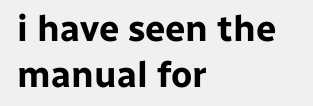i have seen the manual for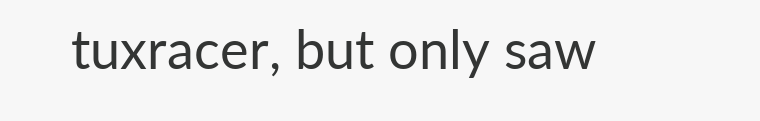tuxracer, but only saw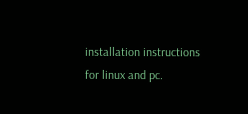installation instructions for linux and pc.